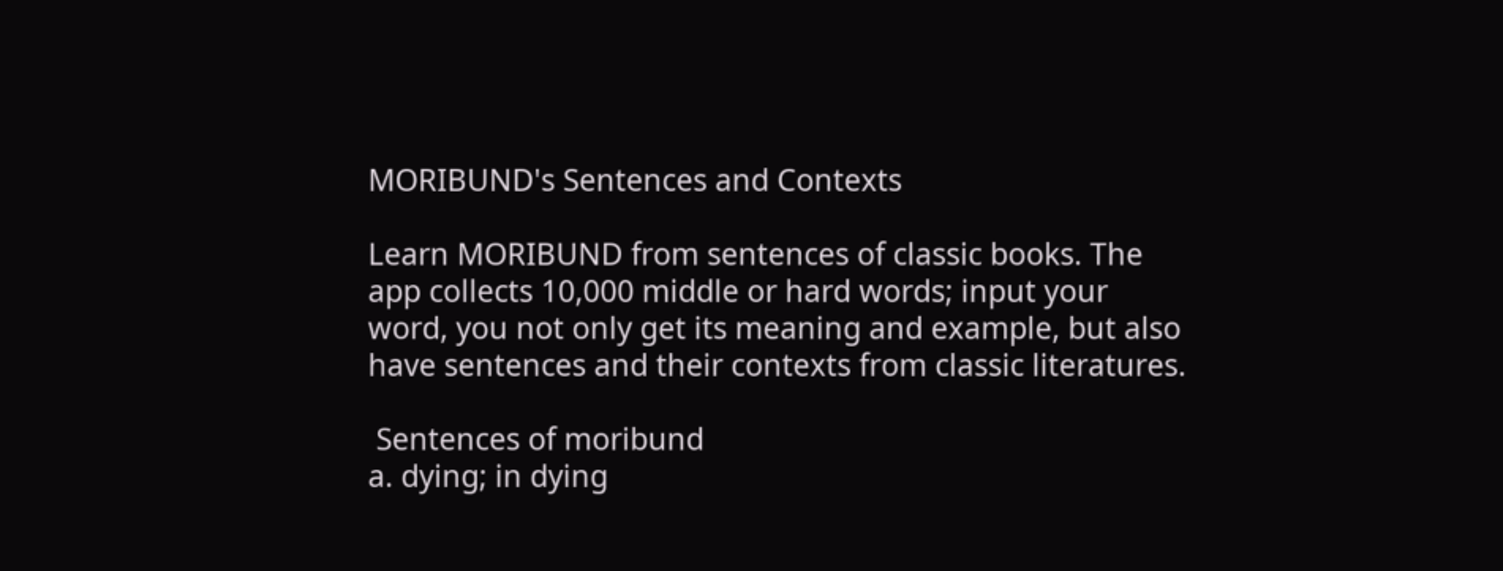MORIBUND's Sentences and Contexts

Learn MORIBUND from sentences of classic books. The app collects 10,000 middle or hard words; input your word, you not only get its meaning and example, but also have sentences and their contexts from classic literatures.

 Sentences of moribund
a. dying; in dying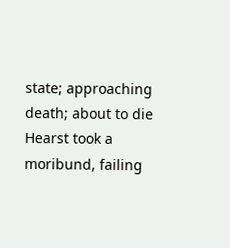state; approaching death; about to die
Hearst took a moribund, failing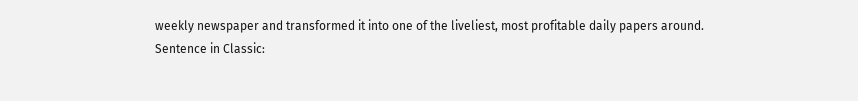weekly newspaper and transformed it into one of the liveliest, most profitable daily papers around.
Sentence in Classic: